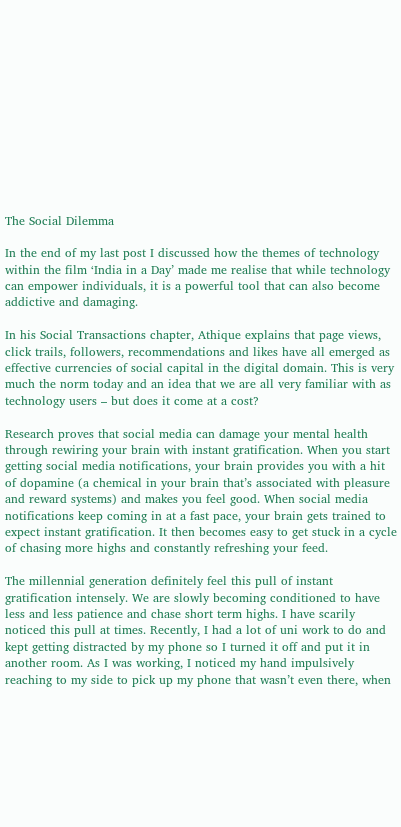The Social Dilemma

In the end of my last post I discussed how the themes of technology within the film ‘India in a Day’ made me realise that while technology can empower individuals, it is a powerful tool that can also become addictive and damaging.

In his Social Transactions chapter, Athique explains that page views, click trails, followers, recommendations and likes have all emerged as effective currencies of social capital in the digital domain. This is very much the norm today and an idea that we are all very familiar with as technology users – but does it come at a cost?

Research proves that social media can damage your mental health through rewiring your brain with instant gratification. When you start getting social media notifications, your brain provides you with a hit of dopamine (a chemical in your brain that’s associated with pleasure and reward systems) and makes you feel good. When social media notifications keep coming in at a fast pace, your brain gets trained to expect instant gratification. It then becomes easy to get stuck in a cycle of chasing more highs and constantly refreshing your feed.

The millennial generation definitely feel this pull of instant gratification intensely. We are slowly becoming conditioned to have less and less patience and chase short term highs. I have scarily noticed this pull at times. Recently, I had a lot of uni work to do and kept getting distracted by my phone so I turned it off and put it in another room. As I was working, I noticed my hand impulsively reaching to my side to pick up my phone that wasn’t even there, when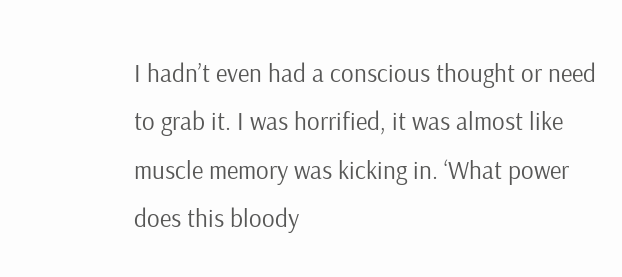I hadn’t even had a conscious thought or need to grab it. I was horrified, it was almost like muscle memory was kicking in. ‘What power does this bloody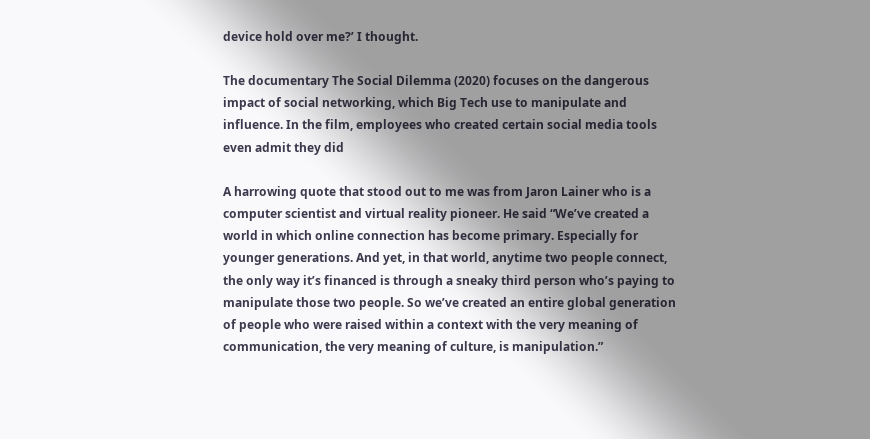device hold over me?’ I thought.

The documentary The Social Dilemma (2020) focuses on the dangerous impact of social networking, which Big Tech use to manipulate and influence. In the film, employees who created certain social media tools even admit they did

A harrowing quote that stood out to me was from Jaron Lainer who is a computer scientist and virtual reality pioneer. He said “We’ve created a world in which online connection has become primary. Especially for younger generations. And yet, in that world, anytime two people connect, the only way it’s financed is through a sneaky third person who’s paying to manipulate those two people. So we’ve created an entire global generation of people who were raised within a context with the very meaning of communication, the very meaning of culture, is manipulation.”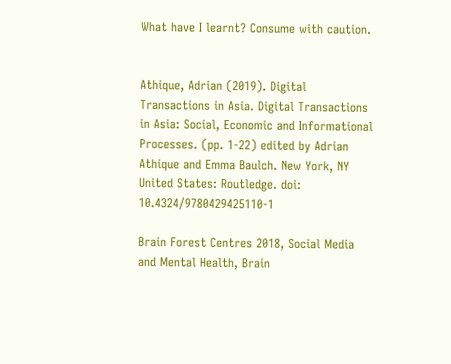What have I learnt? Consume with caution.


Athique, Adrian (2019). Digital Transactions in Asia. Digital Transactions in Asia: Social, Economic and Informational Processes. (pp. 1-22) edited by Adrian Athique and Emma Baulch. New York, NY United States: Routledge. doi: 10.4324/9780429425110-1

Brain Forest Centres 2018, Social Media and Mental Health, Brain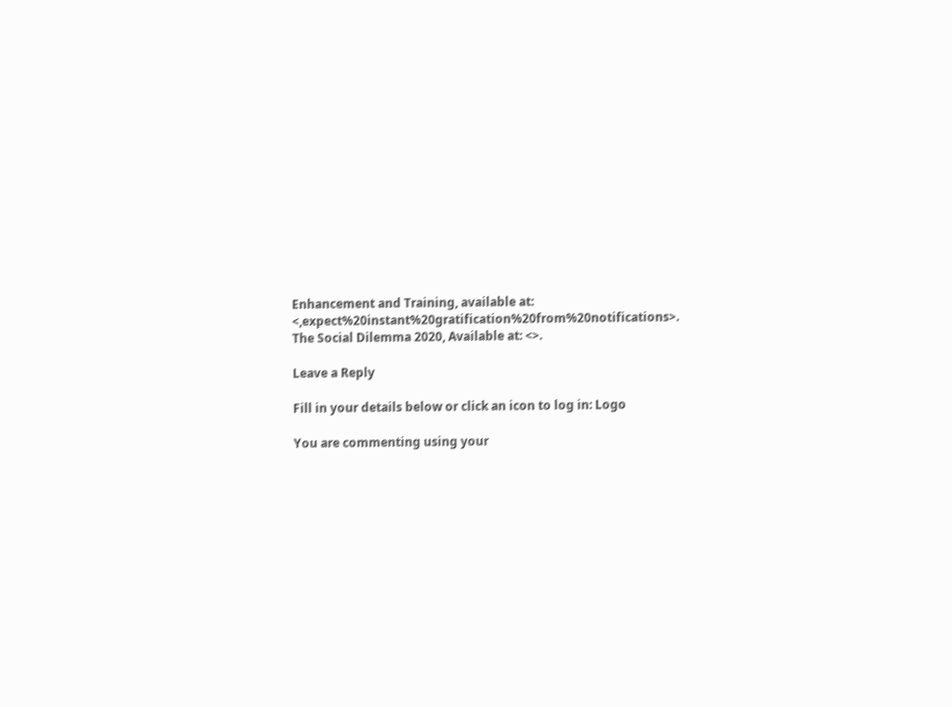Enhancement and Training, available at: <,expect%20instant%20gratification%20from%20notifications>.
The Social Dilemma 2020, Available at: <>.

Leave a Reply

Fill in your details below or click an icon to log in: Logo

You are commenting using your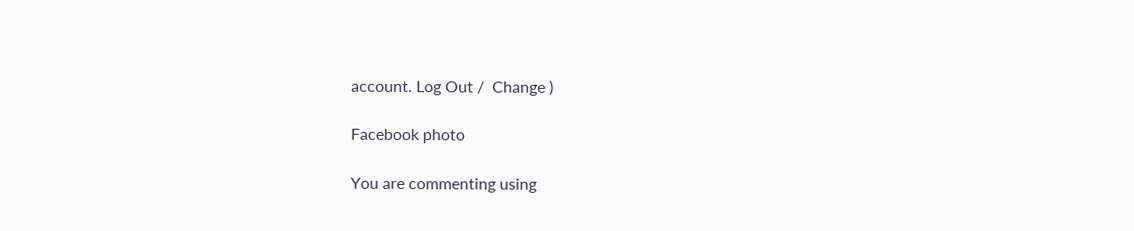account. Log Out /  Change )

Facebook photo

You are commenting using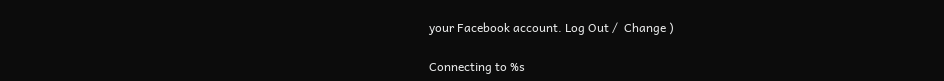your Facebook account. Log Out /  Change )

Connecting to %s